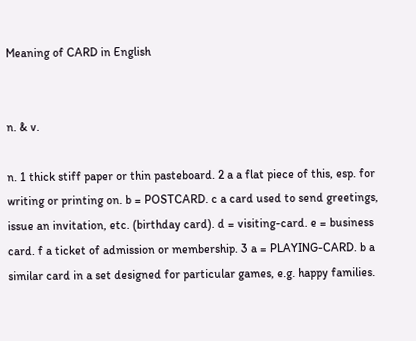Meaning of CARD in English


n. & v.

n. 1 thick stiff paper or thin pasteboard. 2 a a flat piece of this, esp. for writing or printing on. b = POSTCARD. c a card used to send greetings, issue an invitation, etc. (birthday card). d = visiting-card. e = business card. f a ticket of admission or membership. 3 a = PLAYING-CARD. b a similar card in a set designed for particular games, e.g. happy families.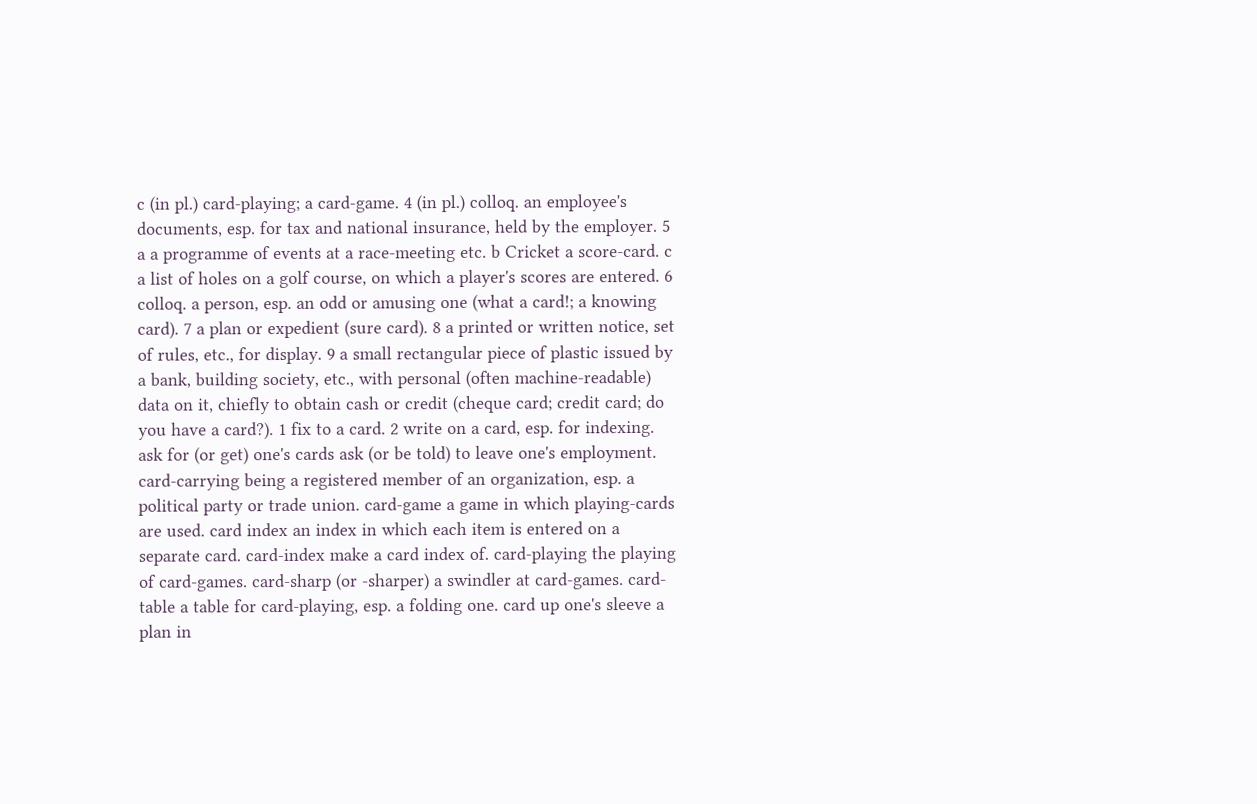c (in pl.) card-playing; a card-game. 4 (in pl.) colloq. an employee's documents, esp. for tax and national insurance, held by the employer. 5 a a programme of events at a race-meeting etc. b Cricket a score-card. c a list of holes on a golf course, on which a player's scores are entered. 6 colloq. a person, esp. an odd or amusing one (what a card!; a knowing card). 7 a plan or expedient (sure card). 8 a printed or written notice, set of rules, etc., for display. 9 a small rectangular piece of plastic issued by a bank, building society, etc., with personal (often machine-readable) data on it, chiefly to obtain cash or credit (cheque card; credit card; do you have a card?). 1 fix to a card. 2 write on a card, esp. for indexing. ask for (or get) one's cards ask (or be told) to leave one's employment. card-carrying being a registered member of an organization, esp. a political party or trade union. card-game a game in which playing-cards are used. card index an index in which each item is entered on a separate card. card-index make a card index of. card-playing the playing of card-games. card-sharp (or -sharper) a swindler at card-games. card-table a table for card-playing, esp. a folding one. card up one's sleeve a plan in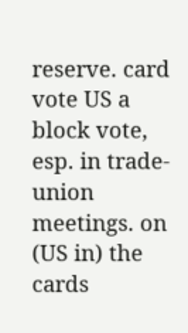reserve. card vote US a block vote, esp. in trade-union meetings. on (US in) the cards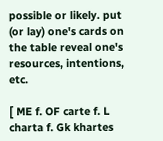possible or likely. put (or lay) one's cards on the table reveal one's resources, intentions, etc.

[ ME f. OF carte f. L charta f. Gk khartes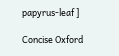papyrus-leaf ]

Concise Oxford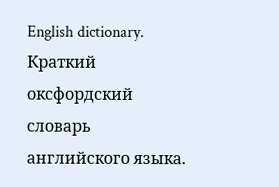English dictionary.      Краткий оксфордский словарь английского языка.